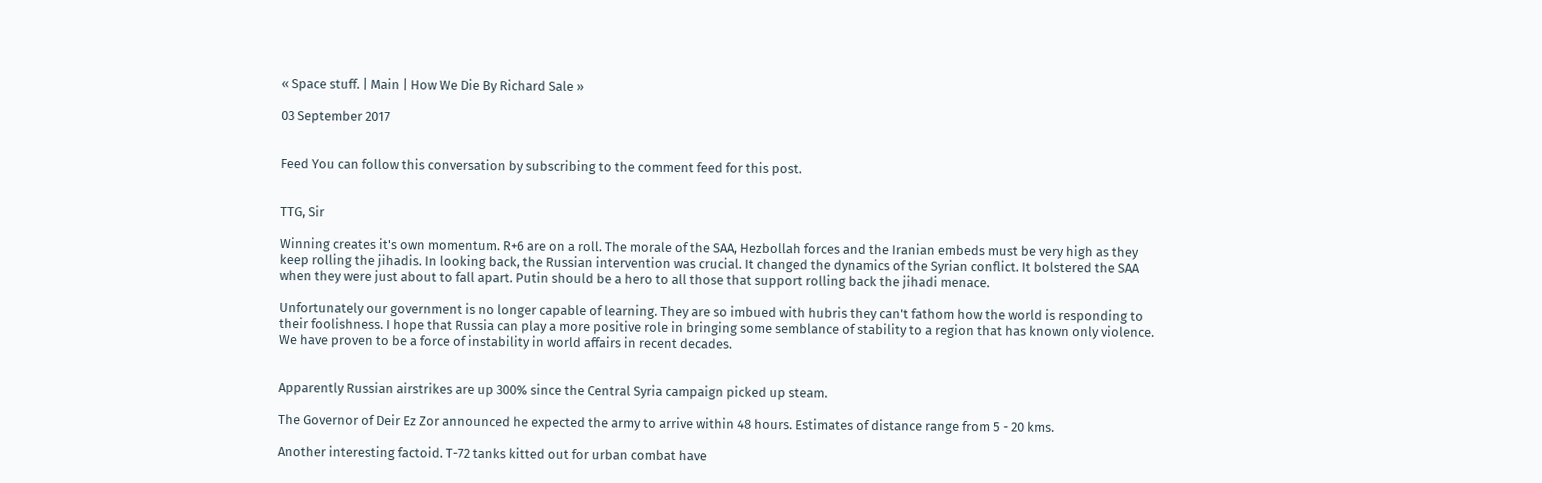« Space stuff. | Main | How We Die By Richard Sale »

03 September 2017


Feed You can follow this conversation by subscribing to the comment feed for this post.


TTG, Sir

Winning creates it's own momentum. R+6 are on a roll. The morale of the SAA, Hezbollah forces and the Iranian embeds must be very high as they keep rolling the jihadis. In looking back, the Russian intervention was crucial. It changed the dynamics of the Syrian conflict. It bolstered the SAA when they were just about to fall apart. Putin should be a hero to all those that support rolling back the jihadi menace.

Unfortunately our government is no longer capable of learning. They are so imbued with hubris they can't fathom how the world is responding to their foolishness. I hope that Russia can play a more positive role in bringing some semblance of stability to a region that has known only violence. We have proven to be a force of instability in world affairs in recent decades.


Apparently Russian airstrikes are up 300% since the Central Syria campaign picked up steam.

The Governor of Deir Ez Zor announced he expected the army to arrive within 48 hours. Estimates of distance range from 5 - 20 kms.

Another interesting factoid. T-72 tanks kitted out for urban combat have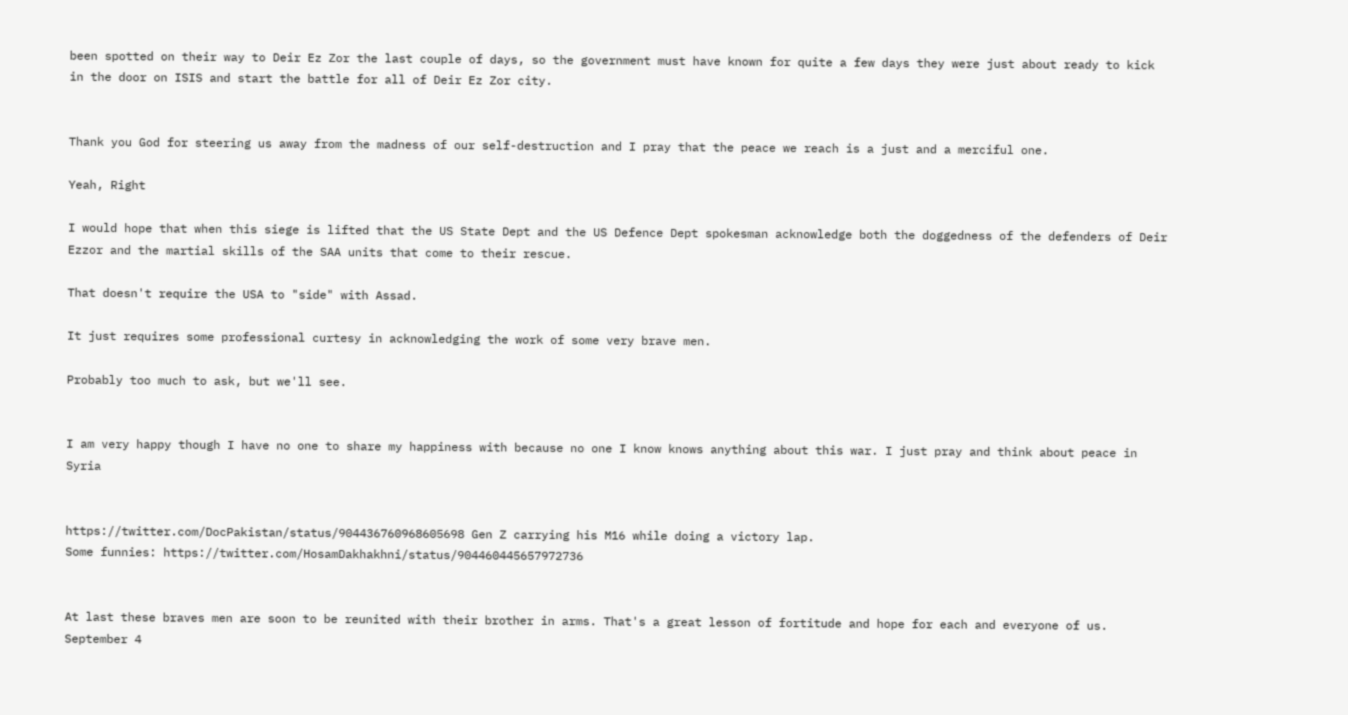been spotted on their way to Deir Ez Zor the last couple of days, so the government must have known for quite a few days they were just about ready to kick in the door on ISIS and start the battle for all of Deir Ez Zor city.


Thank you God for steering us away from the madness of our self-destruction and I pray that the peace we reach is a just and a merciful one.

Yeah, Right

I would hope that when this siege is lifted that the US State Dept and the US Defence Dept spokesman acknowledge both the doggedness of the defenders of Deir Ezzor and the martial skills of the SAA units that come to their rescue.

That doesn't require the USA to "side" with Assad.

It just requires some professional curtesy in acknowledging the work of some very brave men.

Probably too much to ask, but we'll see.


I am very happy though I have no one to share my happiness with because no one I know knows anything about this war. I just pray and think about peace in Syria


https://twitter.com/DocPakistan/status/904436760968605698 Gen Z carrying his M16 while doing a victory lap.
Some funnies: https://twitter.com/HosamDakhakhni/status/904460445657972736


At last these braves men are soon to be reunited with their brother in arms. That's a great lesson of fortitude and hope for each and everyone of us. September 4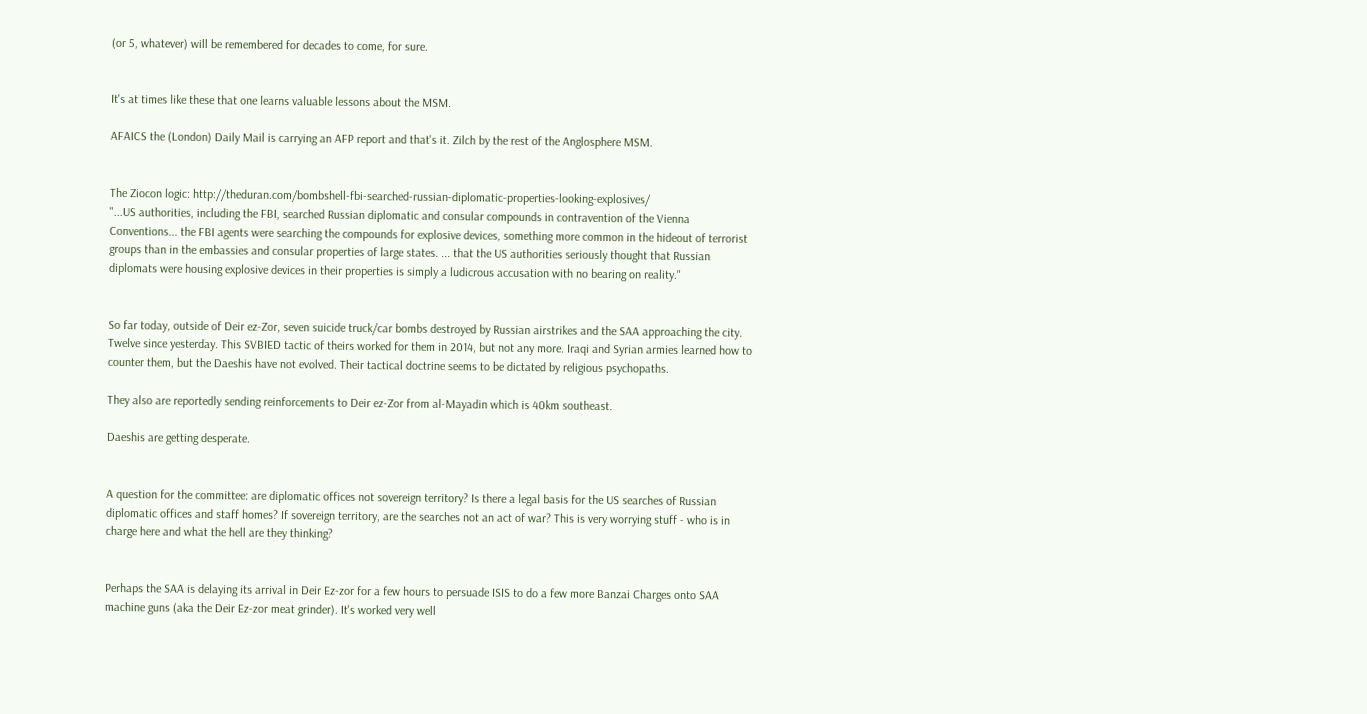(or 5, whatever) will be remembered for decades to come, for sure.


It's at times like these that one learns valuable lessons about the MSM.

AFAICS the (London) Daily Mail is carrying an AFP report and that's it. Zilch by the rest of the Anglosphere MSM.


The Ziocon logic: http://theduran.com/bombshell-fbi-searched-russian-diplomatic-properties-looking-explosives/
"...US authorities, including the FBI, searched Russian diplomatic and consular compounds in contravention of the Vienna Conventions... the FBI agents were searching the compounds for explosive devices, something more common in the hideout of terrorist groups than in the embassies and consular properties of large states. ... that the US authorities seriously thought that Russian diplomats were housing explosive devices in their properties is simply a ludicrous accusation with no bearing on reality."


So far today, outside of Deir ez-Zor, seven suicide truck/car bombs destroyed by Russian airstrikes and the SAA approaching the city. Twelve since yesterday. This SVBIED tactic of theirs worked for them in 2014, but not any more. Iraqi and Syrian armies learned how to counter them, but the Daeshis have not evolved. Their tactical doctrine seems to be dictated by religious psychopaths.

They also are reportedly sending reinforcements to Deir ez-Zor from al-Mayadin which is 40km southeast.

Daeshis are getting desperate.


A question for the committee: are diplomatic offices not sovereign territory? Is there a legal basis for the US searches of Russian diplomatic offices and staff homes? If sovereign territory, are the searches not an act of war? This is very worrying stuff - who is in charge here and what the hell are they thinking?


Perhaps the SAA is delaying its arrival in Deir Ez-zor for a few hours to persuade ISIS to do a few more Banzai Charges onto SAA machine guns (aka the Deir Ez-zor meat grinder). It's worked very well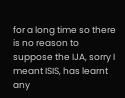for a long time so there is no reason to suppose the IJA, sorry I meant ISIS, has learnt any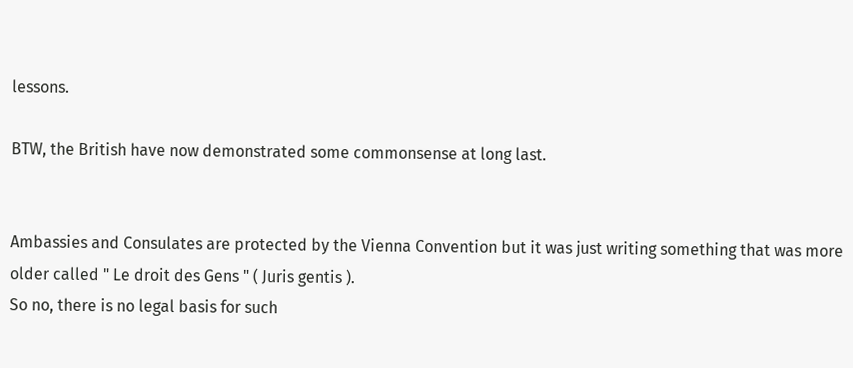lessons.

BTW, the British have now demonstrated some commonsense at long last.


Ambassies and Consulates are protected by the Vienna Convention but it was just writing something that was more older called " Le droit des Gens " ( Juris gentis ).
So no, there is no legal basis for such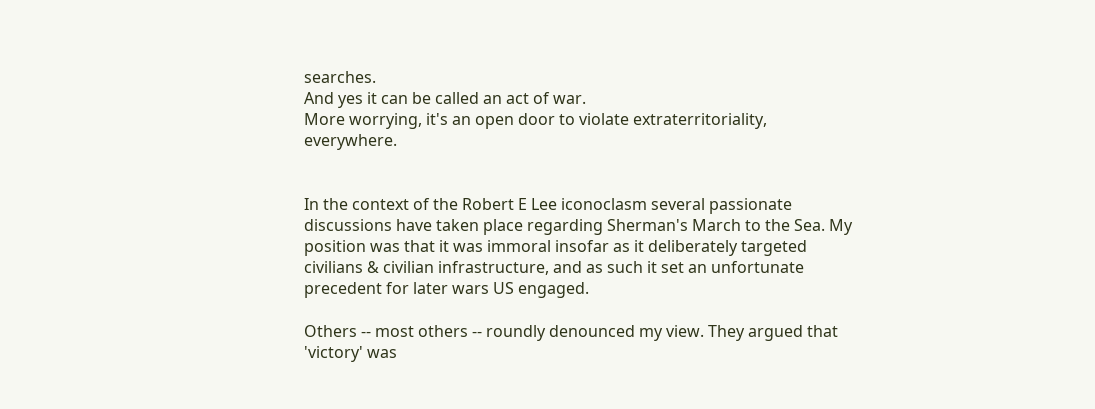searches.
And yes it can be called an act of war.
More worrying, it's an open door to violate extraterritoriality, everywhere.


In the context of the Robert E Lee iconoclasm several passionate discussions have taken place regarding Sherman's March to the Sea. My position was that it was immoral insofar as it deliberately targeted civilians & civilian infrastructure, and as such it set an unfortunate precedent for later wars US engaged.

Others -- most others -- roundly denounced my view. They argued that 'victory' was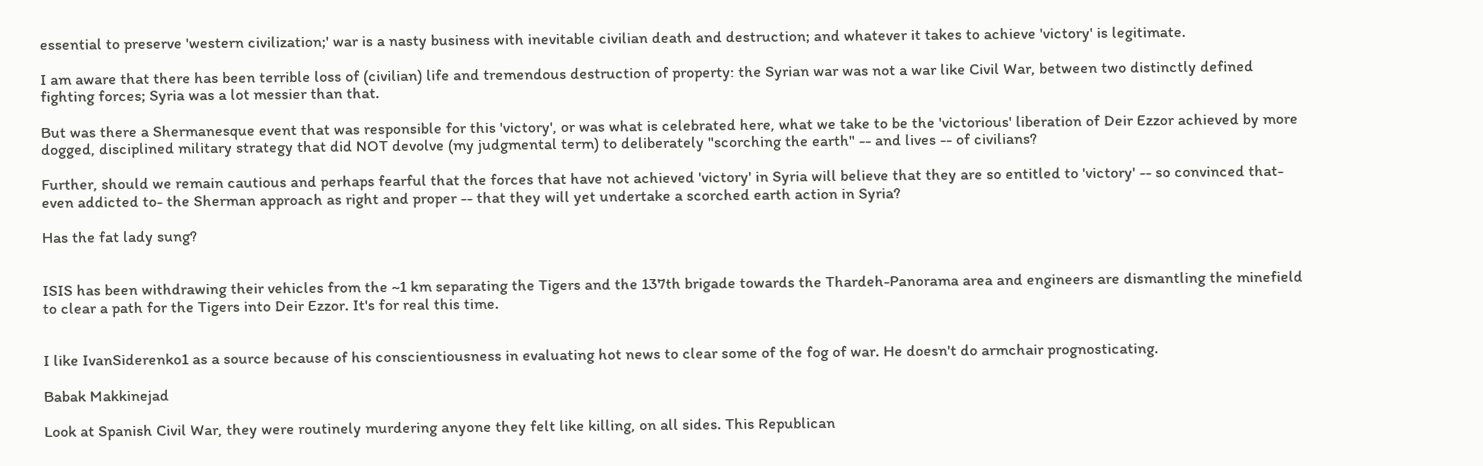essential to preserve 'western civilization;' war is a nasty business with inevitable civilian death and destruction; and whatever it takes to achieve 'victory' is legitimate.

I am aware that there has been terrible loss of (civilian) life and tremendous destruction of property: the Syrian war was not a war like Civil War, between two distinctly defined fighting forces; Syria was a lot messier than that.

But was there a Shermanesque event that was responsible for this 'victory', or was what is celebrated here, what we take to be the 'victorious' liberation of Deir Ezzor achieved by more dogged, disciplined military strategy that did NOT devolve (my judgmental term) to deliberately "scorching the earth" -- and lives -- of civilians?

Further, should we remain cautious and perhaps fearful that the forces that have not achieved 'victory' in Syria will believe that they are so entitled to 'victory' -- so convinced that- even addicted to- the Sherman approach as right and proper -- that they will yet undertake a scorched earth action in Syria?

Has the fat lady sung?


ISIS has been withdrawing their vehicles from the ~1 km separating the Tigers and the 137th brigade towards the Thardeh-Panorama area and engineers are dismantling the minefield to clear a path for the Tigers into Deir Ezzor. It's for real this time.


I like IvanSiderenko1 as a source because of his conscientiousness in evaluating hot news to clear some of the fog of war. He doesn't do armchair prognosticating.

Babak Makkinejad

Look at Spanish Civil War, they were routinely murdering anyone they felt like killing, on all sides. This Republican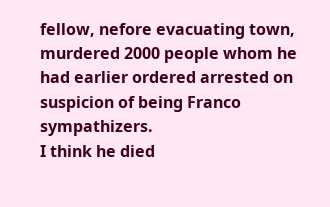fellow, nefore evacuating town, murdered 2000 people whom he had earlier ordered arrested on suspicion of being Franco sympathizers.
I think he died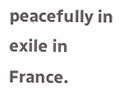peacefully in exile in France.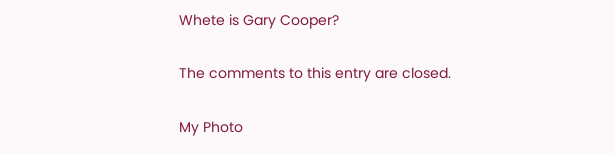Whete is Gary Cooper?

The comments to this entry are closed.

My Photo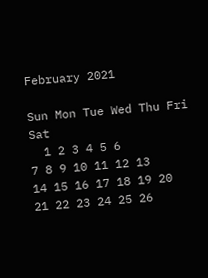February 2021

Sun Mon Tue Wed Thu Fri Sat
  1 2 3 4 5 6
7 8 9 10 11 12 13
14 15 16 17 18 19 20
21 22 23 24 25 26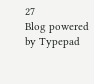27
Blog powered by Typepad